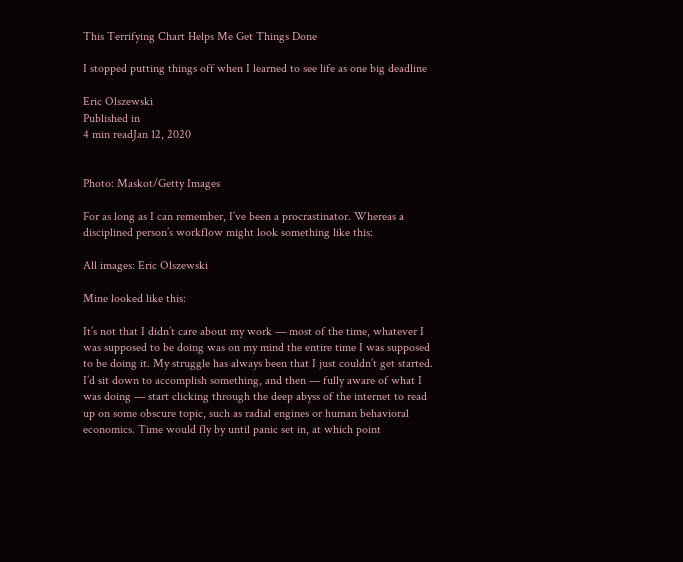This Terrifying Chart Helps Me Get Things Done

I stopped putting things off when I learned to see life as one big deadline

Eric Olszewski
Published in
4 min readJan 12, 2020


Photo: Maskot/Getty Images

For as long as I can remember, I’ve been a procrastinator. Whereas a disciplined person’s workflow might look something like this:

All images: Eric Olszewski

Mine looked like this:

It’s not that I didn’t care about my work — most of the time, whatever I was supposed to be doing was on my mind the entire time I was supposed to be doing it. My struggle has always been that I just couldn’t get started. I’d sit down to accomplish something, and then — fully aware of what I was doing — start clicking through the deep abyss of the internet to read up on some obscure topic, such as radial engines or human behavioral economics. Time would fly by until panic set in, at which point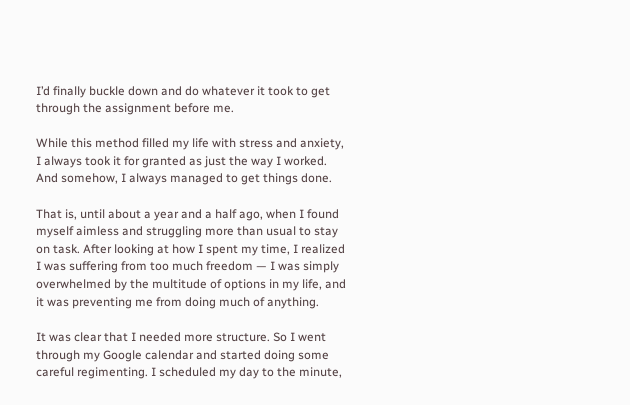I’d finally buckle down and do whatever it took to get through the assignment before me.

While this method filled my life with stress and anxiety, I always took it for granted as just the way I worked. And somehow, I always managed to get things done.

That is, until about a year and a half ago, when I found myself aimless and struggling more than usual to stay on task. After looking at how I spent my time, I realized I was suffering from too much freedom — I was simply overwhelmed by the multitude of options in my life, and it was preventing me from doing much of anything.

It was clear that I needed more structure. So I went through my Google calendar and started doing some careful regimenting. I scheduled my day to the minute,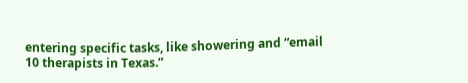entering specific tasks, like showering and “email 10 therapists in Texas.”